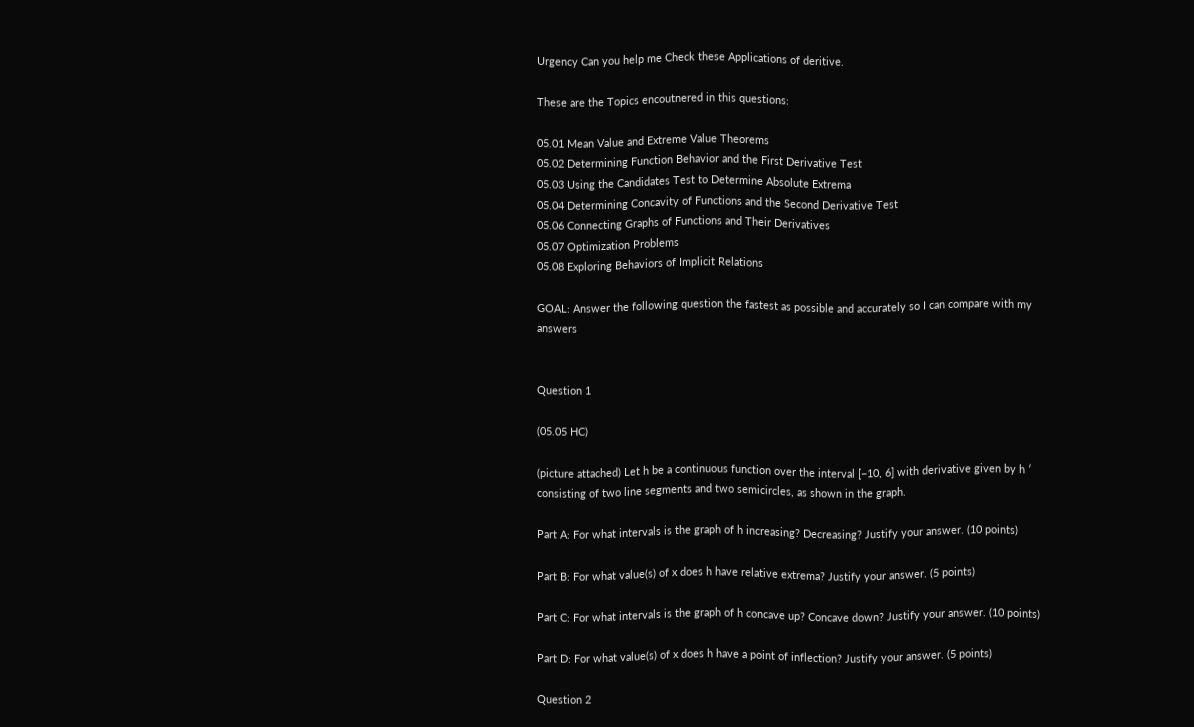Urgency Can you help me Check these Applications of deritive.

These are the Topics encoutnered in this questions:

05.01 Mean Value and Extreme Value Theorems
05.02 Determining Function Behavior and the First Derivative Test
05.03 Using the Candidates Test to Determine Absolute Extrema
05.04 Determining Concavity of Functions and the Second Derivative Test
05.06 Connecting Graphs of Functions and Their Derivatives
05.07 Optimization Problems
05.08 Exploring Behaviors of Implicit Relations

GOAL: Answer the following question the fastest as possible and accurately so I can compare with my answers


Question 1

(05.05 HC)

(picture attached) Let h be a continuous function over the interval [−10, 6] with derivative given by h ′ consisting of two line segments and two semicircles, as shown in the graph.

Part A: For what intervals is the graph of h increasing? Decreasing? Justify your answer. (10 points)

Part B: For what value(s) of x does h have relative extrema? Justify your answer. (5 points)

Part C: For what intervals is the graph of h concave up? Concave down? Justify your answer. (10 points)

Part D: For what value(s) of x does h have a point of inflection? Justify your answer. (5 points)

Question 2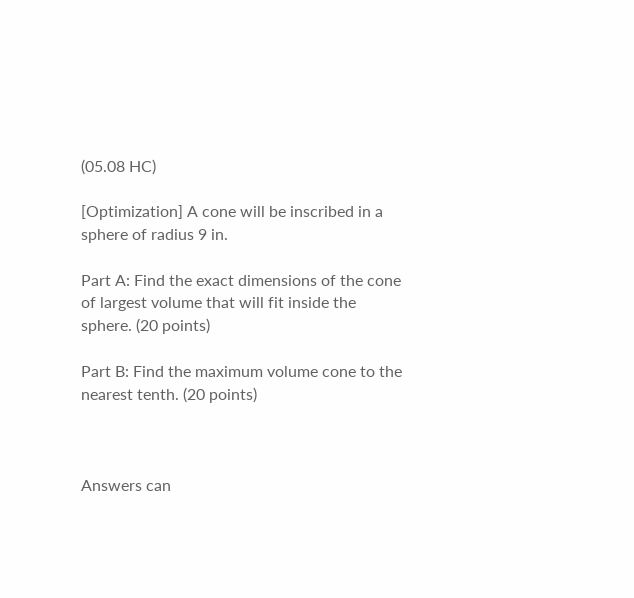(05.08 HC)

[Optimization] A cone will be inscribed in a sphere of radius 9 in.

Part A: Find the exact dimensions of the cone of largest volume that will fit inside the sphere. (20 points)

Part B: Find the maximum volume cone to the nearest tenth. (20 points)



Answers can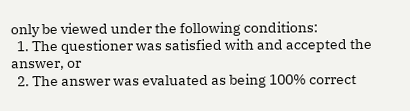only be viewed under the following conditions:
  1. The questioner was satisfied with and accepted the answer, or
  2. The answer was evaluated as being 100% correct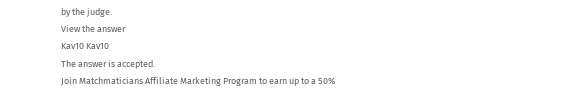by the judge.
View the answer
Kav10 Kav10
The answer is accepted.
Join Matchmaticians Affiliate Marketing Program to earn up to a 50%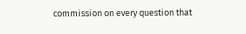commission on every question that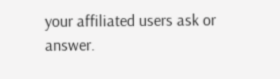your affiliated users ask or answer.